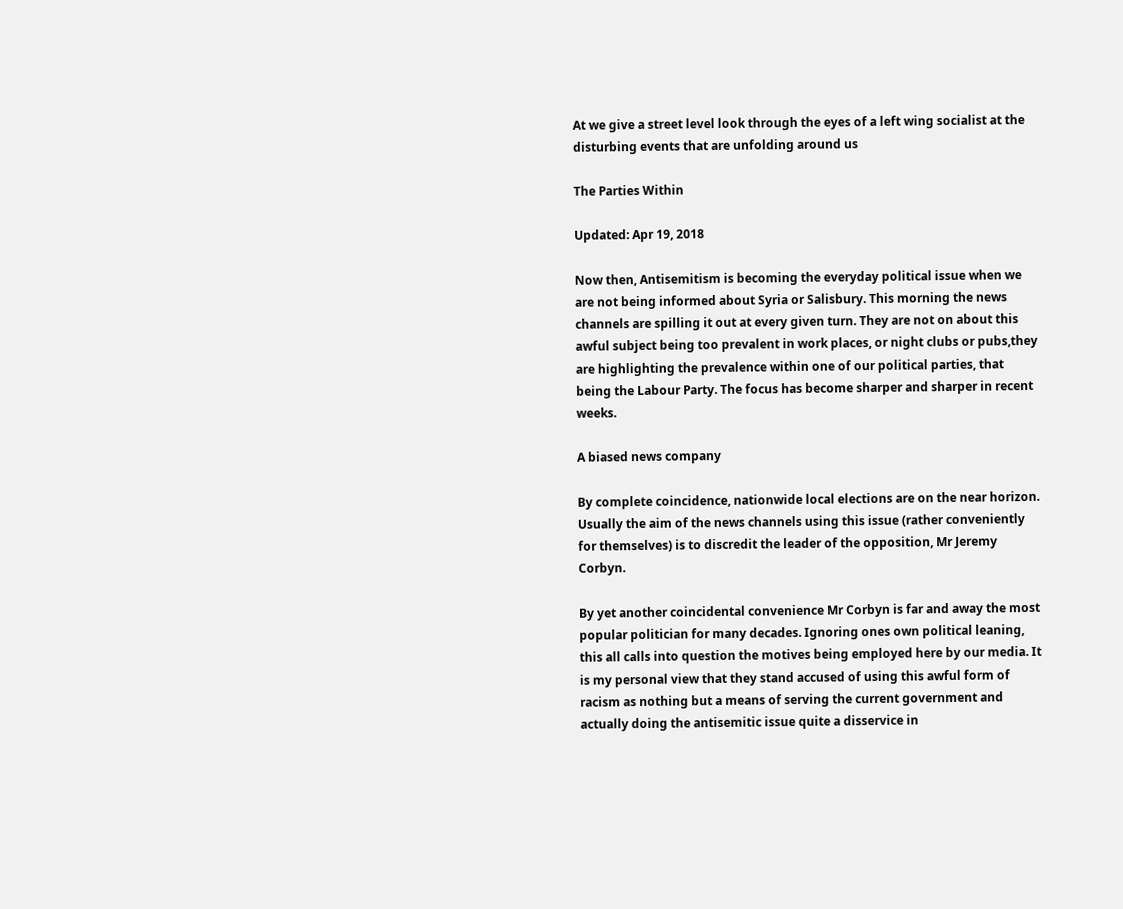At we give a street level look through the eyes of a left wing socialist at the disturbing events that are unfolding around us

The Parties Within

Updated: Apr 19, 2018

Now then, Antisemitism is becoming the everyday political issue when we are not being informed about Syria or Salisbury. This morning the news channels are spilling it out at every given turn. They are not on about this awful subject being too prevalent in work places, or night clubs or pubs,they are highlighting the prevalence within one of our political parties, that being the Labour Party. The focus has become sharper and sharper in recent weeks.

A biased news company

By complete coincidence, nationwide local elections are on the near horizon. Usually the aim of the news channels using this issue (rather conveniently for themselves) is to discredit the leader of the opposition, Mr Jeremy Corbyn.

By yet another coincidental convenience Mr Corbyn is far and away the most popular politician for many decades. Ignoring ones own political leaning, this all calls into question the motives being employed here by our media. It is my personal view that they stand accused of using this awful form of racism as nothing but a means of serving the current government and actually doing the antisemitic issue quite a disservice in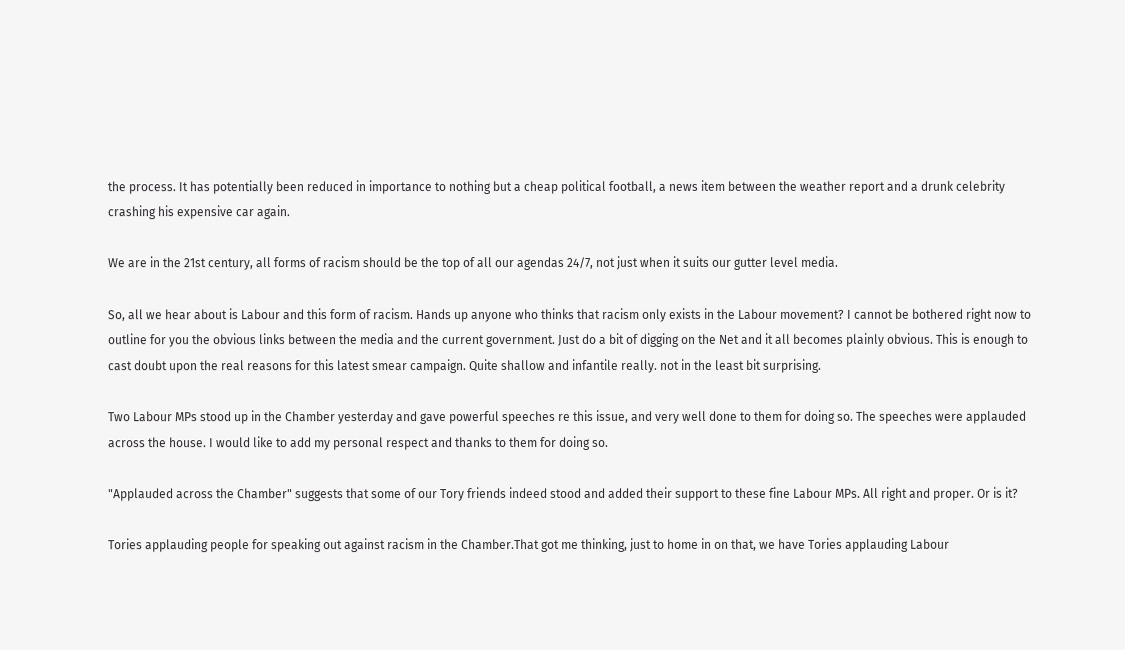the process. It has potentially been reduced in importance to nothing but a cheap political football, a news item between the weather report and a drunk celebrity crashing his expensive car again.

We are in the 21st century, all forms of racism should be the top of all our agendas 24/7, not just when it suits our gutter level media.

So, all we hear about is Labour and this form of racism. Hands up anyone who thinks that racism only exists in the Labour movement? I cannot be bothered right now to outline for you the obvious links between the media and the current government. Just do a bit of digging on the Net and it all becomes plainly obvious. This is enough to cast doubt upon the real reasons for this latest smear campaign. Quite shallow and infantile really. not in the least bit surprising.

Two Labour MPs stood up in the Chamber yesterday and gave powerful speeches re this issue, and very well done to them for doing so. The speeches were applauded across the house. I would like to add my personal respect and thanks to them for doing so.

"Applauded across the Chamber" suggests that some of our Tory friends indeed stood and added their support to these fine Labour MPs. All right and proper. Or is it?

Tories applauding people for speaking out against racism in the Chamber.That got me thinking, just to home in on that, we have Tories applauding Labour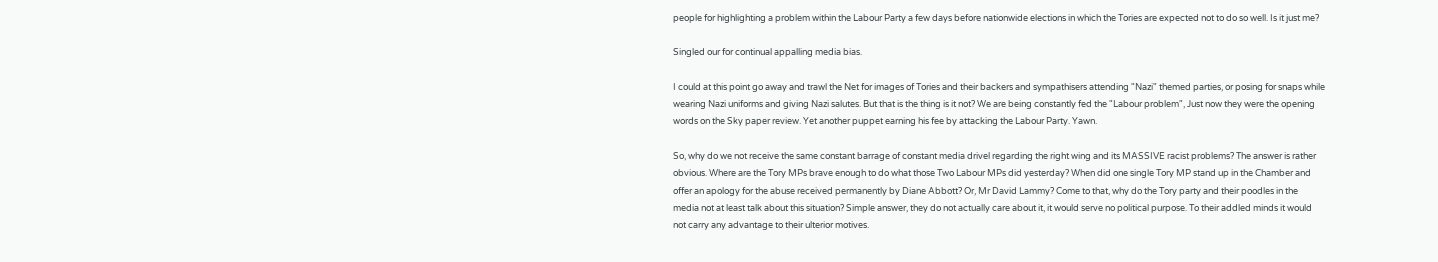people for highlighting a problem within the Labour Party a few days before nationwide elections in which the Tories are expected not to do so well. Is it just me?

Singled our for continual appalling media bias.

I could at this point go away and trawl the Net for images of Tories and their backers and sympathisers attending "Nazi" themed parties, or posing for snaps while wearing Nazi uniforms and giving Nazi salutes. But that is the thing is it not? We are being constantly fed the "Labour problem", Just now they were the opening words on the Sky paper review. Yet another puppet earning his fee by attacking the Labour Party. Yawn.

So, why do we not receive the same constant barrage of constant media drivel regarding the right wing and its MASSIVE racist problems? The answer is rather obvious. Where are the Tory MPs brave enough to do what those Two Labour MPs did yesterday? When did one single Tory MP stand up in the Chamber and offer an apology for the abuse received permanently by Diane Abbott? Or, Mr David Lammy? Come to that, why do the Tory party and their poodles in the media not at least talk about this situation? Simple answer, they do not actually care about it, it would serve no political purpose. To their addled minds it would not carry any advantage to their ulterior motives.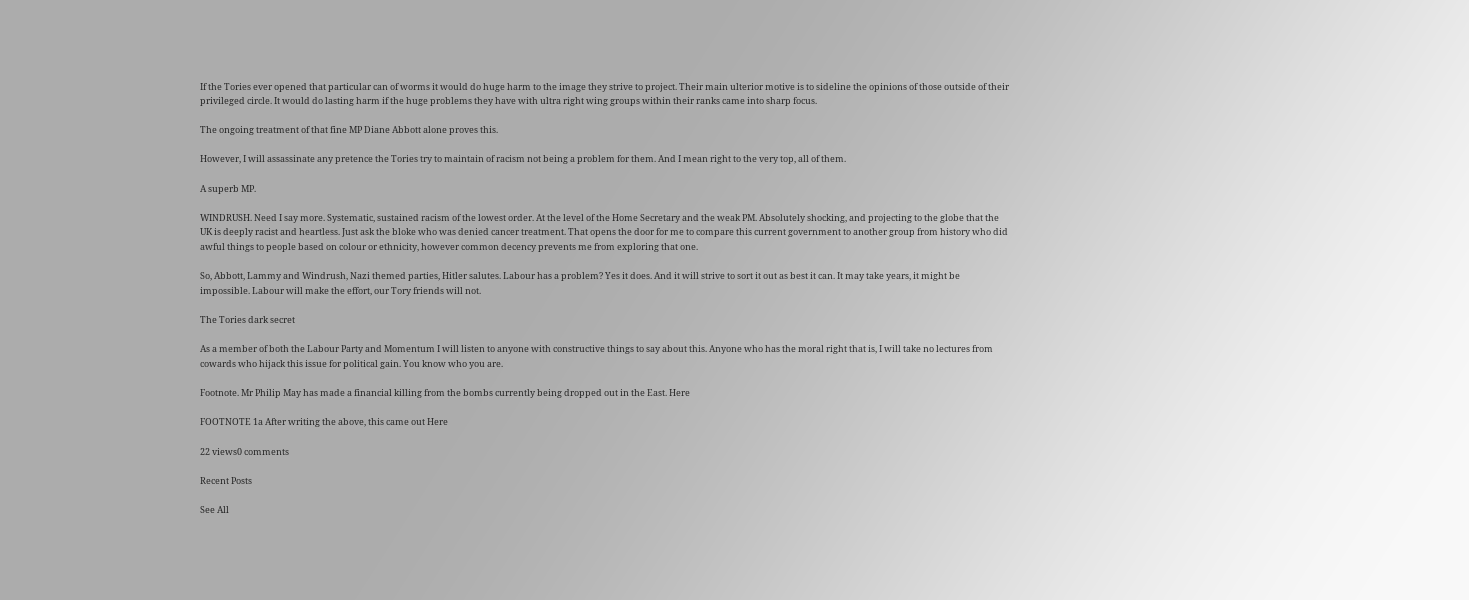If the Tories ever opened that particular can of worms it would do huge harm to the image they strive to project. Their main ulterior motive is to sideline the opinions of those outside of their privileged circle. It would do lasting harm if the huge problems they have with ultra right wing groups within their ranks came into sharp focus.

The ongoing treatment of that fine MP Diane Abbott alone proves this.

However, I will assassinate any pretence the Tories try to maintain of racism not being a problem for them. And I mean right to the very top, all of them.

A superb MP.

WINDRUSH. Need I say more. Systematic, sustained racism of the lowest order. At the level of the Home Secretary and the weak PM. Absolutely shocking, and projecting to the globe that the UK is deeply racist and heartless. Just ask the bloke who was denied cancer treatment. That opens the door for me to compare this current government to another group from history who did awful things to people based on colour or ethnicity, however common decency prevents me from exploring that one.

So, Abbott, Lammy and Windrush, Nazi themed parties, Hitler salutes. Labour has a problem? Yes it does. And it will strive to sort it out as best it can. It may take years, it might be impossible. Labour will make the effort, our Tory friends will not.

The Tories dark secret

As a member of both the Labour Party and Momentum I will listen to anyone with constructive things to say about this. Anyone who has the moral right that is, I will take no lectures from cowards who hijack this issue for political gain. You know who you are.

Footnote. Mr Philip May has made a financial killing from the bombs currently being dropped out in the East. Here

FOOTNOTE 1a After writing the above, this came out Here

22 views0 comments

Recent Posts

See All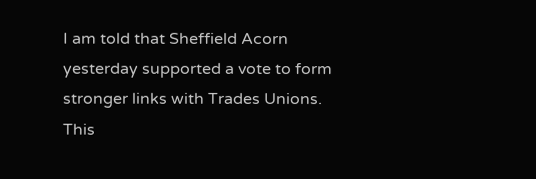I am told that Sheffield Acorn yesterday supported a vote to form stronger links with Trades Unions. This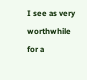I see as very worthwhile for a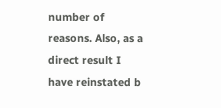number of reasons. Also, as a direct result I have reinstated b